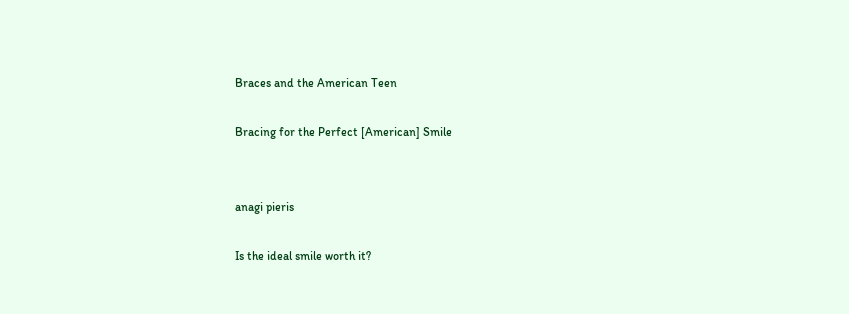Braces and the American Teen

Bracing for the Perfect [American] Smile


anagi pieris

Is the ideal smile worth it?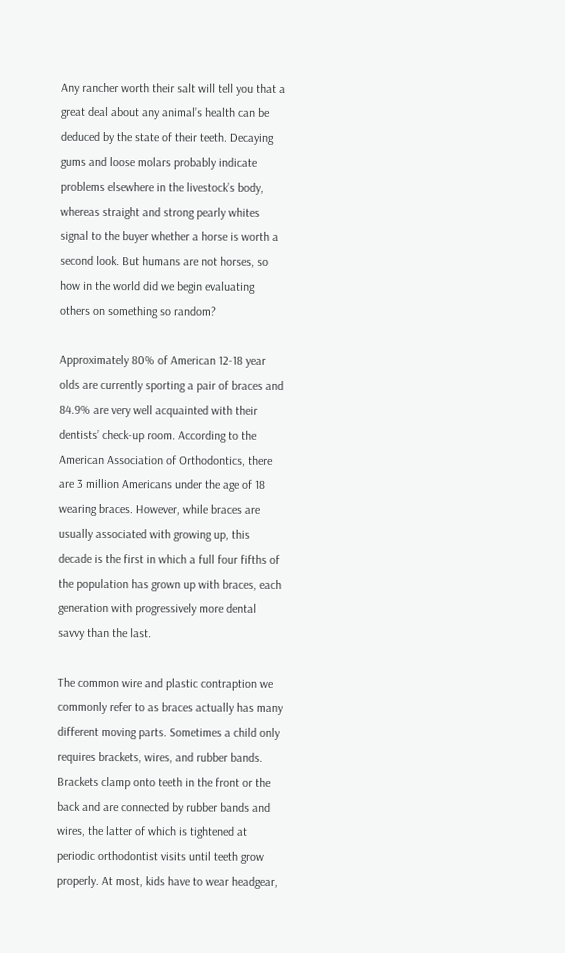Any rancher worth their salt will tell you that a great deal about any animal’s health can be deduced by the state of their teeth. Decaying gums and loose molars probably indicate problems elsewhere in the livestock’s body, whereas straight and strong pearly whites signal to the buyer whether a horse is worth a second look. But humans are not horses, so how in the world did we begin evaluating others on something so random?

Approximately 80% of American 12-18 year olds are currently sporting a pair of braces and 84.9% are very well acquainted with their dentists’ check-up room. According to the American Association of Orthodontics, there are 3 million Americans under the age of 18 wearing braces. However, while braces are usually associated with growing up, this decade is the first in which a full four fifths of the population has grown up with braces, each generation with progressively more dental savvy than the last.

The common wire and plastic contraption we commonly refer to as braces actually has many different moving parts. Sometimes a child only requires brackets, wires, and rubber bands. Brackets clamp onto teeth in the front or the back and are connected by rubber bands and wires, the latter of which is tightened at periodic orthodontist visits until teeth grow properly. At most, kids have to wear headgear,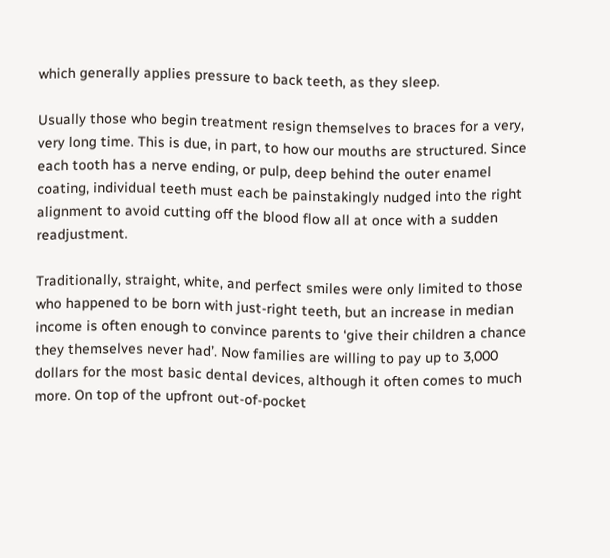which generally applies pressure to back teeth, as they sleep.

Usually those who begin treatment resign themselves to braces for a very, very long time. This is due, in part, to how our mouths are structured. Since each tooth has a nerve ending, or pulp, deep behind the outer enamel coating, individual teeth must each be painstakingly nudged into the right alignment to avoid cutting off the blood flow all at once with a sudden readjustment.

Traditionally, straight, white, and perfect smiles were only limited to those who happened to be born with just-right teeth, but an increase in median income is often enough to convince parents to ‘give their children a chance they themselves never had’. Now families are willing to pay up to 3,000 dollars for the most basic dental devices, although it often comes to much more. On top of the upfront out-of-pocket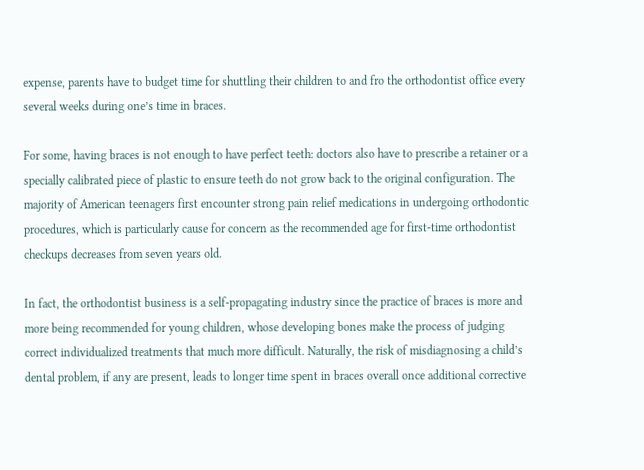expense, parents have to budget time for shuttling their children to and fro the orthodontist office every several weeks during one’s time in braces.

For some, having braces is not enough to have perfect teeth: doctors also have to prescribe a retainer or a specially calibrated piece of plastic to ensure teeth do not grow back to the original configuration. The majority of American teenagers first encounter strong pain relief medications in undergoing orthodontic procedures, which is particularly cause for concern as the recommended age for first-time orthodontist checkups decreases from seven years old.

In fact, the orthodontist business is a self-propagating industry since the practice of braces is more and more being recommended for young children, whose developing bones make the process of judging correct individualized treatments that much more difficult. Naturally, the risk of misdiagnosing a child’s dental problem, if any are present, leads to longer time spent in braces overall once additional corrective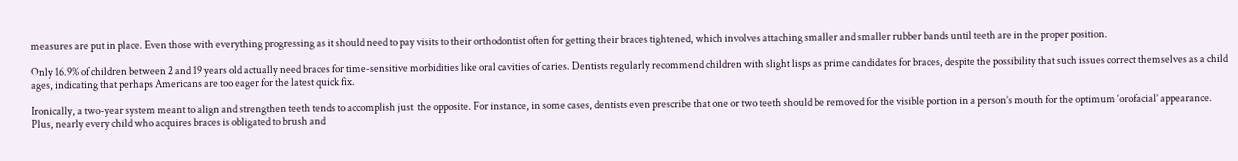measures are put in place. Even those with everything progressing as it should need to pay visits to their orthodontist often for getting their braces tightened, which involves attaching smaller and smaller rubber bands until teeth are in the proper position.

Only 16.9% of children between 2 and 19 years old actually need braces for time-sensitive morbidities like oral cavities of caries. Dentists regularly recommend children with slight lisps as prime candidates for braces, despite the possibility that such issues correct themselves as a child ages, indicating that perhaps Americans are too eager for the latest quick fix.

Ironically, a two-year system meant to align and strengthen teeth tends to accomplish just  the opposite. For instance, in some cases, dentists even prescribe that one or two teeth should be removed for the visible portion in a person’s mouth for the optimum ‘orofacial’ appearance. Plus, nearly every child who acquires braces is obligated to brush and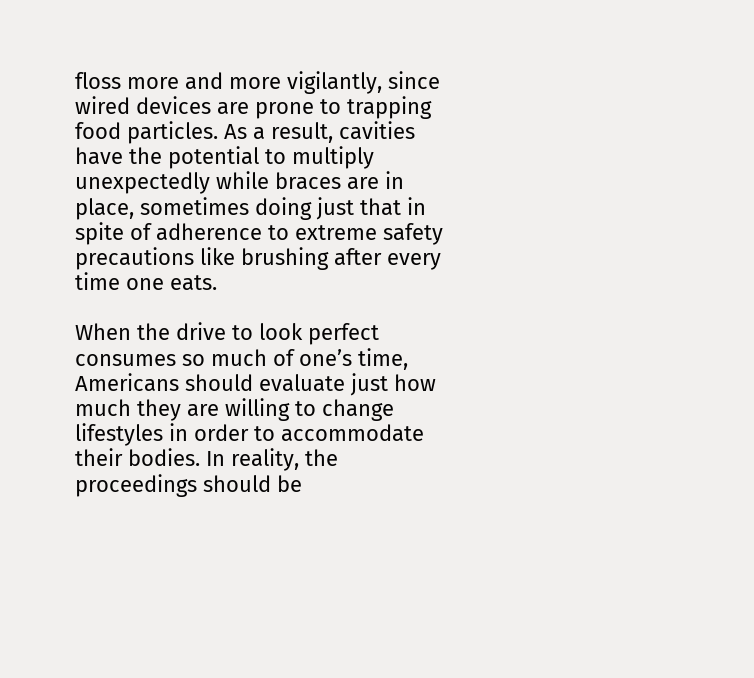floss more and more vigilantly, since wired devices are prone to trapping food particles. As a result, cavities have the potential to multiply unexpectedly while braces are in place, sometimes doing just that in spite of adherence to extreme safety precautions like brushing after every time one eats.

When the drive to look perfect consumes so much of one’s time, Americans should evaluate just how much they are willing to change lifestyles in order to accommodate their bodies. In reality, the proceedings should be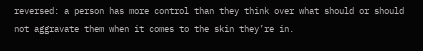reversed: a person has more control than they think over what should or should not aggravate them when it comes to the skin they’re in.